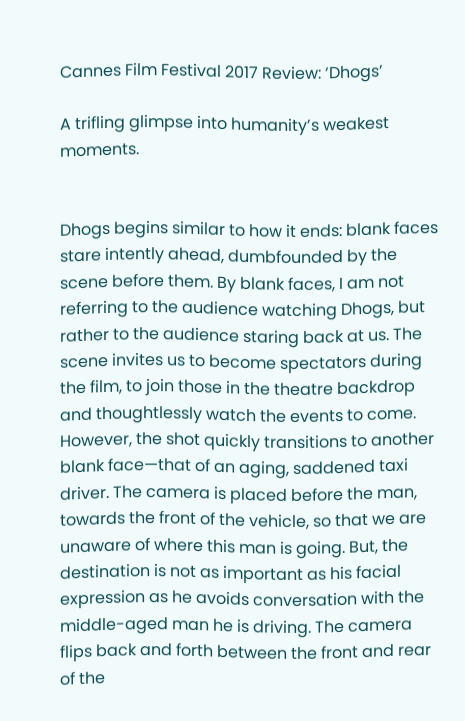Cannes Film Festival 2017 Review: ‘Dhogs’

A trifling glimpse into humanity’s weakest moments.


Dhogs begins similar to how it ends: blank faces stare intently ahead, dumbfounded by the scene before them. By blank faces, I am not referring to the audience watching Dhogs, but rather to the audience staring back at us. The scene invites us to become spectators during the film, to join those in the theatre backdrop and thoughtlessly watch the events to come. However, the shot quickly transitions to another blank face—that of an aging, saddened taxi driver. The camera is placed before the man, towards the front of the vehicle, so that we are unaware of where this man is going. But, the destination is not as important as his facial expression as he avoids conversation with the middle-aged man he is driving. The camera flips back and forth between the front and rear of the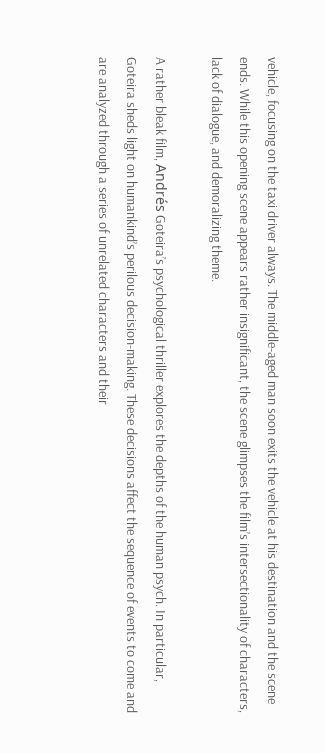vehicle, focusing on the taxi driver always. The middle-aged man soon exits the vehicle at his destination and the scene ends. While this opening scene appears rather insignificant, the scene glimpses the film’s intersectionality of characters, lack of dialogue, and demoralizing theme.

A rather bleak film, Andrés Goteira’s psychological thriller explores the depths of the human psych. In particular, Goteira sheds light on humankind’s perilous decision-making. These decisions affect the sequence of events to come and are analyzed through a series of unrelated characters and their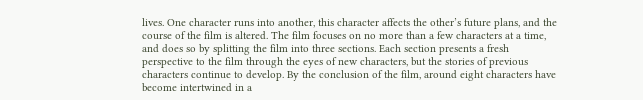lives. One character runs into another, this character affects the other’s future plans, and the course of the film is altered. The film focuses on no more than a few characters at a time, and does so by splitting the film into three sections. Each section presents a fresh perspective to the film through the eyes of new characters, but the stories of previous characters continue to develop. By the conclusion of the film, around eight characters have become intertwined in a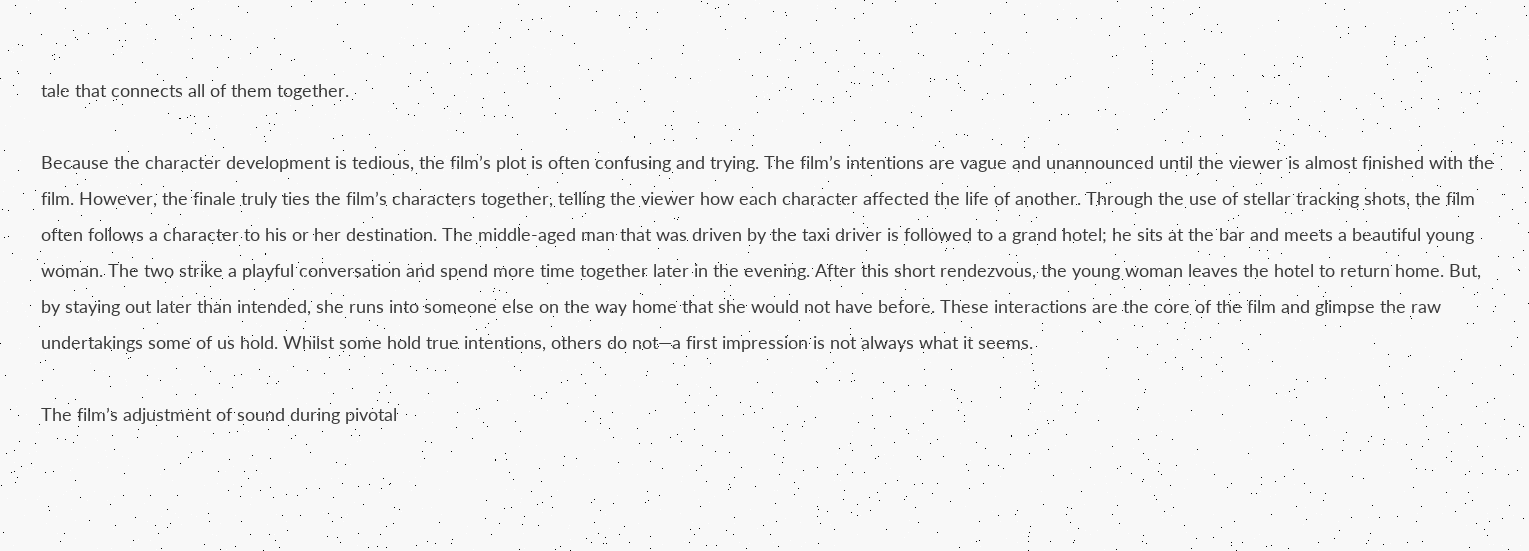tale that connects all of them together.

Because the character development is tedious, the film’s plot is often confusing and trying. The film’s intentions are vague and unannounced until the viewer is almost finished with the film. However, the finale truly ties the film’s characters together, telling the viewer how each character affected the life of another. Through the use of stellar tracking shots, the film often follows a character to his or her destination. The middle-aged man that was driven by the taxi driver is followed to a grand hotel; he sits at the bar and meets a beautiful young woman. The two strike a playful conversation and spend more time together later in the evening. After this short rendezvous, the young woman leaves the hotel to return home. But, by staying out later than intended, she runs into someone else on the way home that she would not have before. These interactions are the core of the film and glimpse the raw undertakings some of us hold. Whilst some hold true intentions, others do not—a first impression is not always what it seems.

The film’s adjustment of sound during pivotal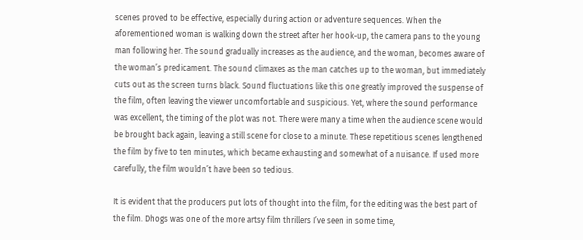scenes proved to be effective, especially during action or adventure sequences. When the aforementioned woman is walking down the street after her hook-up, the camera pans to the young man following her. The sound gradually increases as the audience, and the woman, becomes aware of the woman’s predicament. The sound climaxes as the man catches up to the woman, but immediately cuts out as the screen turns black. Sound fluctuations like this one greatly improved the suspense of the film, often leaving the viewer uncomfortable and suspicious. Yet, where the sound performance was excellent, the timing of the plot was not. There were many a time when the audience scene would be brought back again, leaving a still scene for close to a minute. These repetitious scenes lengthened the film by five to ten minutes, which became exhausting and somewhat of a nuisance. If used more carefully, the film wouldn’t have been so tedious.

It is evident that the producers put lots of thought into the film, for the editing was the best part of the film. Dhogs was one of the more artsy film thrillers I’ve seen in some time,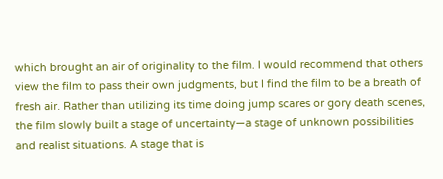which brought an air of originality to the film. I would recommend that others view the film to pass their own judgments, but I find the film to be a breath of fresh air. Rather than utilizing its time doing jump scares or gory death scenes, the film slowly built a stage of uncertainty—a stage of unknown possibilities and realist situations. A stage that is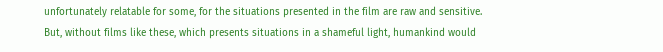unfortunately relatable for some, for the situations presented in the film are raw and sensitive. But, without films like these, which presents situations in a shameful light, humankind would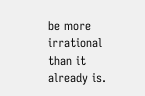be more irrational than it already is.